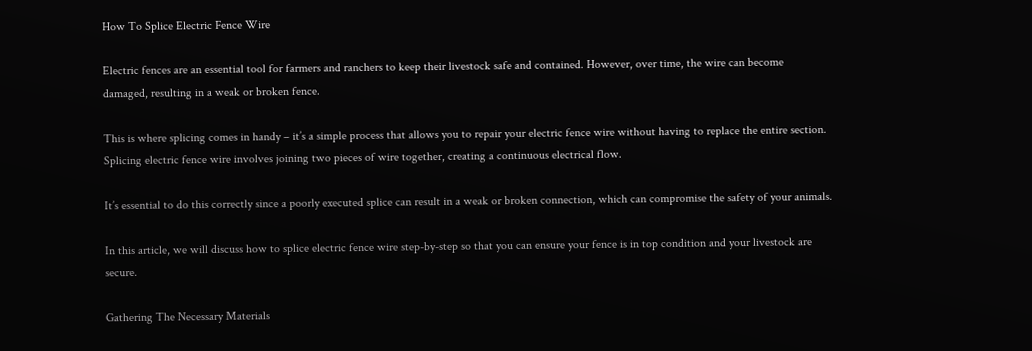How To Splice Electric Fence Wire

Electric fences are an essential tool for farmers and ranchers to keep their livestock safe and contained. However, over time, the wire can become damaged, resulting in a weak or broken fence.

This is where splicing comes in handy – it’s a simple process that allows you to repair your electric fence wire without having to replace the entire section. Splicing electric fence wire involves joining two pieces of wire together, creating a continuous electrical flow.

It’s essential to do this correctly since a poorly executed splice can result in a weak or broken connection, which can compromise the safety of your animals.

In this article, we will discuss how to splice electric fence wire step-by-step so that you can ensure your fence is in top condition and your livestock are secure.

Gathering The Necessary Materials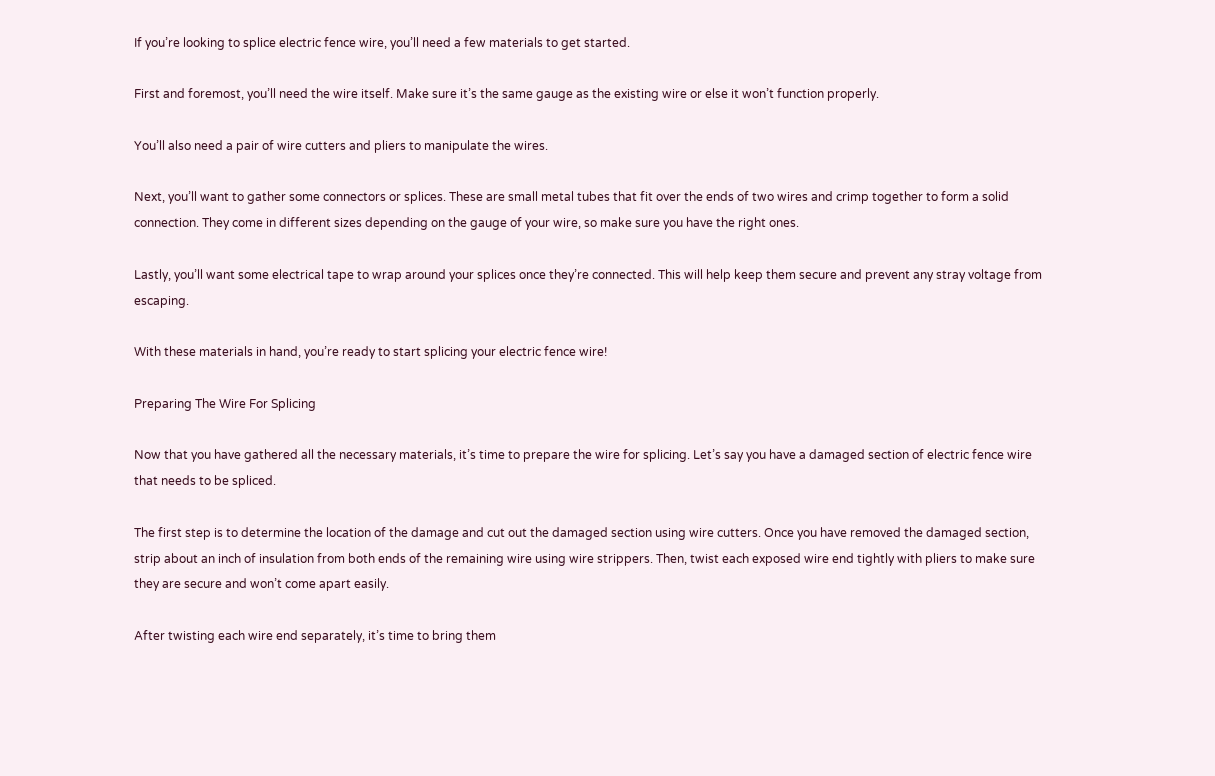If you’re looking to splice electric fence wire, you’ll need a few materials to get started.

First and foremost, you’ll need the wire itself. Make sure it’s the same gauge as the existing wire or else it won’t function properly.

You’ll also need a pair of wire cutters and pliers to manipulate the wires.

Next, you’ll want to gather some connectors or splices. These are small metal tubes that fit over the ends of two wires and crimp together to form a solid connection. They come in different sizes depending on the gauge of your wire, so make sure you have the right ones.

Lastly, you’ll want some electrical tape to wrap around your splices once they’re connected. This will help keep them secure and prevent any stray voltage from escaping.

With these materials in hand, you’re ready to start splicing your electric fence wire!

Preparing The Wire For Splicing

Now that you have gathered all the necessary materials, it’s time to prepare the wire for splicing. Let’s say you have a damaged section of electric fence wire that needs to be spliced.

The first step is to determine the location of the damage and cut out the damaged section using wire cutters. Once you have removed the damaged section, strip about an inch of insulation from both ends of the remaining wire using wire strippers. Then, twist each exposed wire end tightly with pliers to make sure they are secure and won’t come apart easily.

After twisting each wire end separately, it’s time to bring them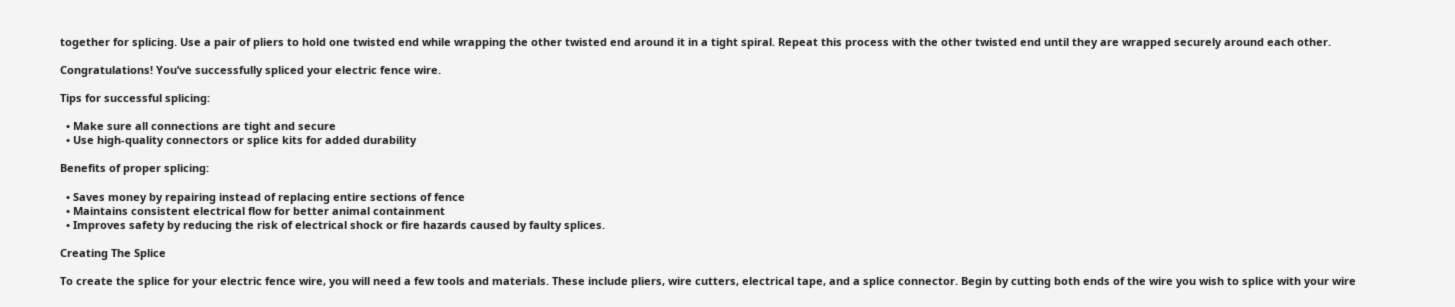together for splicing. Use a pair of pliers to hold one twisted end while wrapping the other twisted end around it in a tight spiral. Repeat this process with the other twisted end until they are wrapped securely around each other.

Congratulations! You’ve successfully spliced your electric fence wire.

Tips for successful splicing:

  • Make sure all connections are tight and secure
  • Use high-quality connectors or splice kits for added durability

Benefits of proper splicing:

  • Saves money by repairing instead of replacing entire sections of fence
  • Maintains consistent electrical flow for better animal containment
  • Improves safety by reducing the risk of electrical shock or fire hazards caused by faulty splices.

Creating The Splice

To create the splice for your electric fence wire, you will need a few tools and materials. These include pliers, wire cutters, electrical tape, and a splice connector. Begin by cutting both ends of the wire you wish to splice with your wire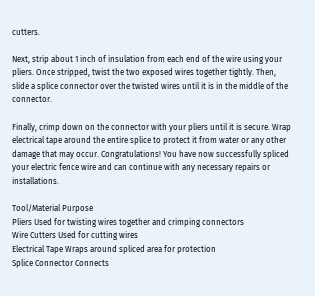cutters.

Next, strip about 1 inch of insulation from each end of the wire using your pliers. Once stripped, twist the two exposed wires together tightly. Then, slide a splice connector over the twisted wires until it is in the middle of the connector.

Finally, crimp down on the connector with your pliers until it is secure. Wrap electrical tape around the entire splice to protect it from water or any other damage that may occur. Congratulations! You have now successfully spliced your electric fence wire and can continue with any necessary repairs or installations.

Tool/Material Purpose
Pliers Used for twisting wires together and crimping connectors
Wire Cutters Used for cutting wires
Electrical Tape Wraps around spliced area for protection
Splice Connector Connects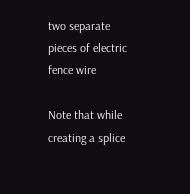two separate pieces of electric fence wire

Note that while creating a splice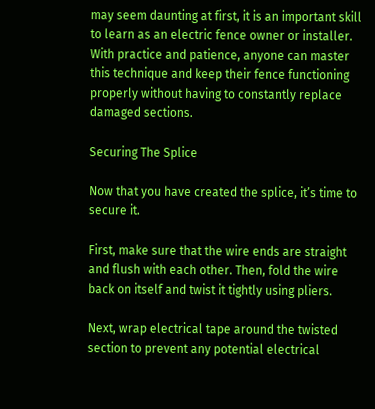may seem daunting at first, it is an important skill to learn as an electric fence owner or installer. With practice and patience, anyone can master this technique and keep their fence functioning properly without having to constantly replace damaged sections.

Securing The Splice

Now that you have created the splice, it’s time to secure it.

First, make sure that the wire ends are straight and flush with each other. Then, fold the wire back on itself and twist it tightly using pliers.

Next, wrap electrical tape around the twisted section to prevent any potential electrical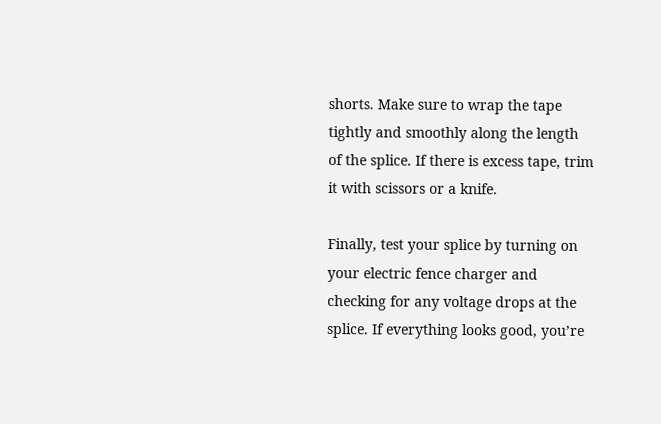shorts. Make sure to wrap the tape tightly and smoothly along the length of the splice. If there is excess tape, trim it with scissors or a knife.

Finally, test your splice by turning on your electric fence charger and checking for any voltage drops at the splice. If everything looks good, you’re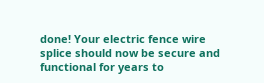done! Your electric fence wire splice should now be secure and functional for years to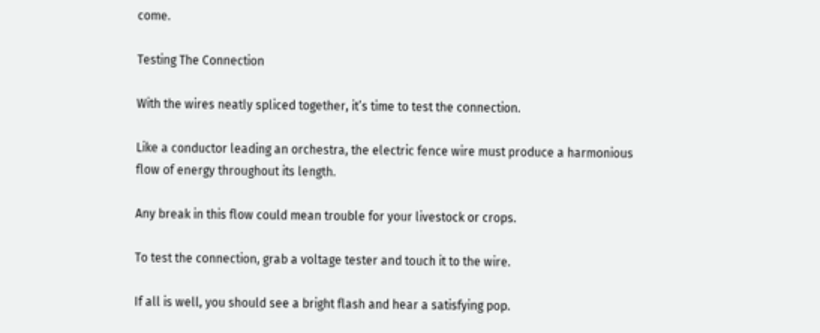come.

Testing The Connection

With the wires neatly spliced together, it’s time to test the connection.

Like a conductor leading an orchestra, the electric fence wire must produce a harmonious flow of energy throughout its length.

Any break in this flow could mean trouble for your livestock or crops.

To test the connection, grab a voltage tester and touch it to the wire.

If all is well, you should see a bright flash and hear a satisfying pop.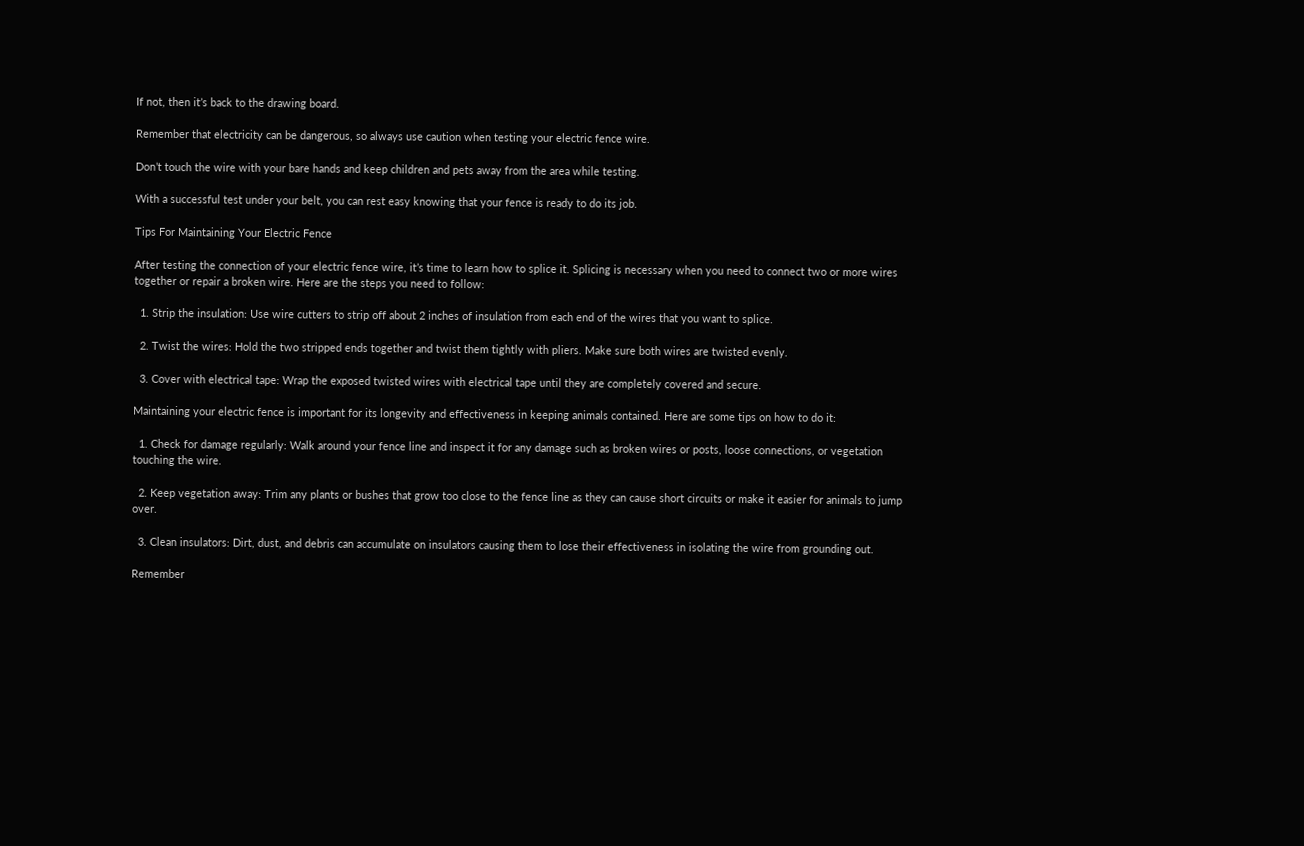If not, then it’s back to the drawing board.

Remember that electricity can be dangerous, so always use caution when testing your electric fence wire.

Don’t touch the wire with your bare hands and keep children and pets away from the area while testing.

With a successful test under your belt, you can rest easy knowing that your fence is ready to do its job.

Tips For Maintaining Your Electric Fence

After testing the connection of your electric fence wire, it’s time to learn how to splice it. Splicing is necessary when you need to connect two or more wires together or repair a broken wire. Here are the steps you need to follow:

  1. Strip the insulation: Use wire cutters to strip off about 2 inches of insulation from each end of the wires that you want to splice.

  2. Twist the wires: Hold the two stripped ends together and twist them tightly with pliers. Make sure both wires are twisted evenly.

  3. Cover with electrical tape: Wrap the exposed twisted wires with electrical tape until they are completely covered and secure.

Maintaining your electric fence is important for its longevity and effectiveness in keeping animals contained. Here are some tips on how to do it:

  1. Check for damage regularly: Walk around your fence line and inspect it for any damage such as broken wires or posts, loose connections, or vegetation touching the wire.

  2. Keep vegetation away: Trim any plants or bushes that grow too close to the fence line as they can cause short circuits or make it easier for animals to jump over.

  3. Clean insulators: Dirt, dust, and debris can accumulate on insulators causing them to lose their effectiveness in isolating the wire from grounding out.

Remember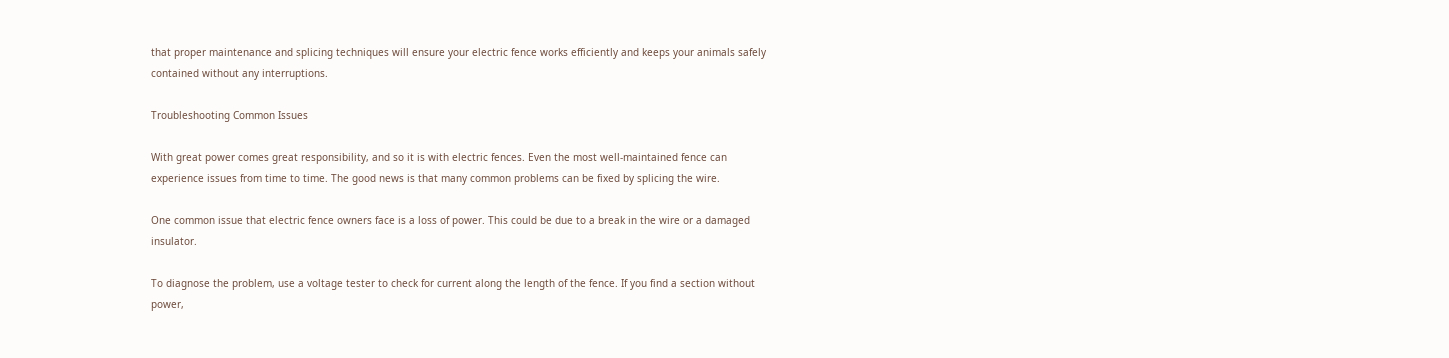that proper maintenance and splicing techniques will ensure your electric fence works efficiently and keeps your animals safely contained without any interruptions.

Troubleshooting Common Issues

With great power comes great responsibility, and so it is with electric fences. Even the most well-maintained fence can experience issues from time to time. The good news is that many common problems can be fixed by splicing the wire.

One common issue that electric fence owners face is a loss of power. This could be due to a break in the wire or a damaged insulator.

To diagnose the problem, use a voltage tester to check for current along the length of the fence. If you find a section without power,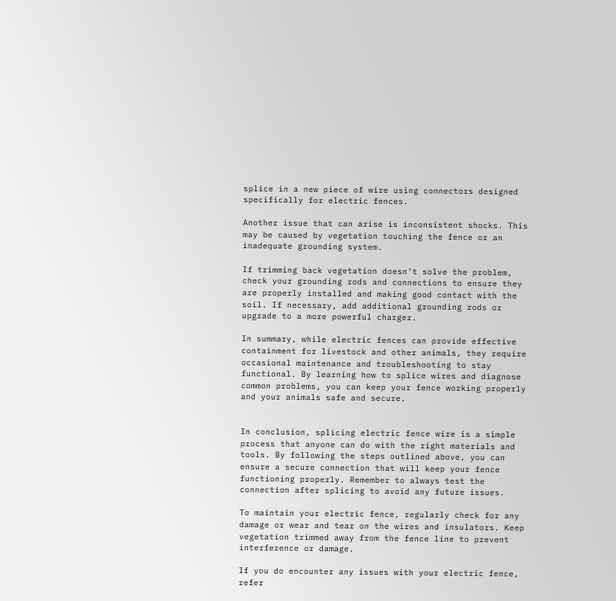splice in a new piece of wire using connectors designed specifically for electric fences.

Another issue that can arise is inconsistent shocks. This may be caused by vegetation touching the fence or an inadequate grounding system.

If trimming back vegetation doesn’t solve the problem, check your grounding rods and connections to ensure they are properly installed and making good contact with the soil. If necessary, add additional grounding rods or upgrade to a more powerful charger.

In summary, while electric fences can provide effective containment for livestock and other animals, they require occasional maintenance and troubleshooting to stay functional. By learning how to splice wires and diagnose common problems, you can keep your fence working properly and your animals safe and secure.


In conclusion, splicing electric fence wire is a simple process that anyone can do with the right materials and tools. By following the steps outlined above, you can ensure a secure connection that will keep your fence functioning properly. Remember to always test the connection after splicing to avoid any future issues.

To maintain your electric fence, regularly check for any damage or wear and tear on the wires and insulators. Keep vegetation trimmed away from the fence line to prevent interference or damage.

If you do encounter any issues with your electric fence, refer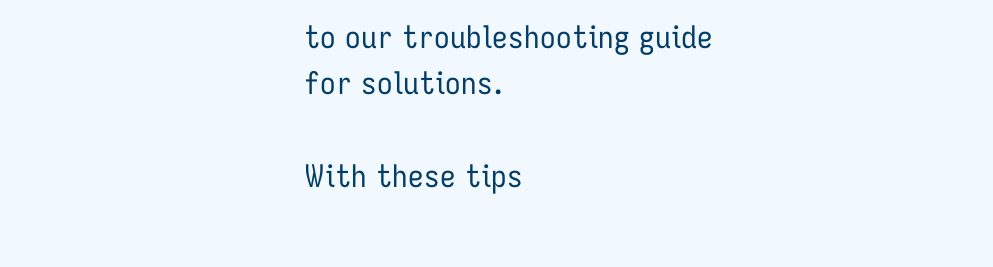to our troubleshooting guide for solutions.

With these tips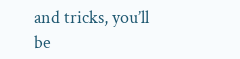and tricks, you’ll be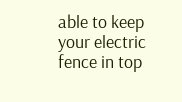able to keep your electric fence in top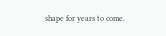shape for years to come.